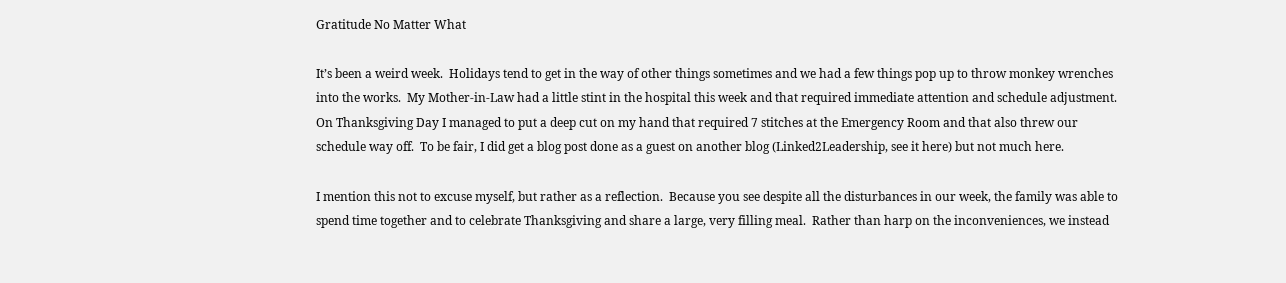Gratitude No Matter What

It’s been a weird week.  Holidays tend to get in the way of other things sometimes and we had a few things pop up to throw monkey wrenches into the works.  My Mother-in-Law had a little stint in the hospital this week and that required immediate attention and schedule adjustment.  On Thanksgiving Day I managed to put a deep cut on my hand that required 7 stitches at the Emergency Room and that also threw our schedule way off.  To be fair, I did get a blog post done as a guest on another blog (Linked2Leadership, see it here) but not much here.

I mention this not to excuse myself, but rather as a reflection.  Because you see despite all the disturbances in our week, the family was able to spend time together and to celebrate Thanksgiving and share a large, very filling meal.  Rather than harp on the inconveniences, we instead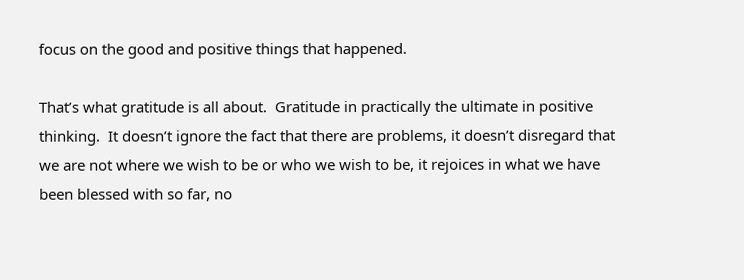focus on the good and positive things that happened.

That’s what gratitude is all about.  Gratitude in practically the ultimate in positive thinking.  It doesn’t ignore the fact that there are problems, it doesn’t disregard that we are not where we wish to be or who we wish to be, it rejoices in what we have been blessed with so far, no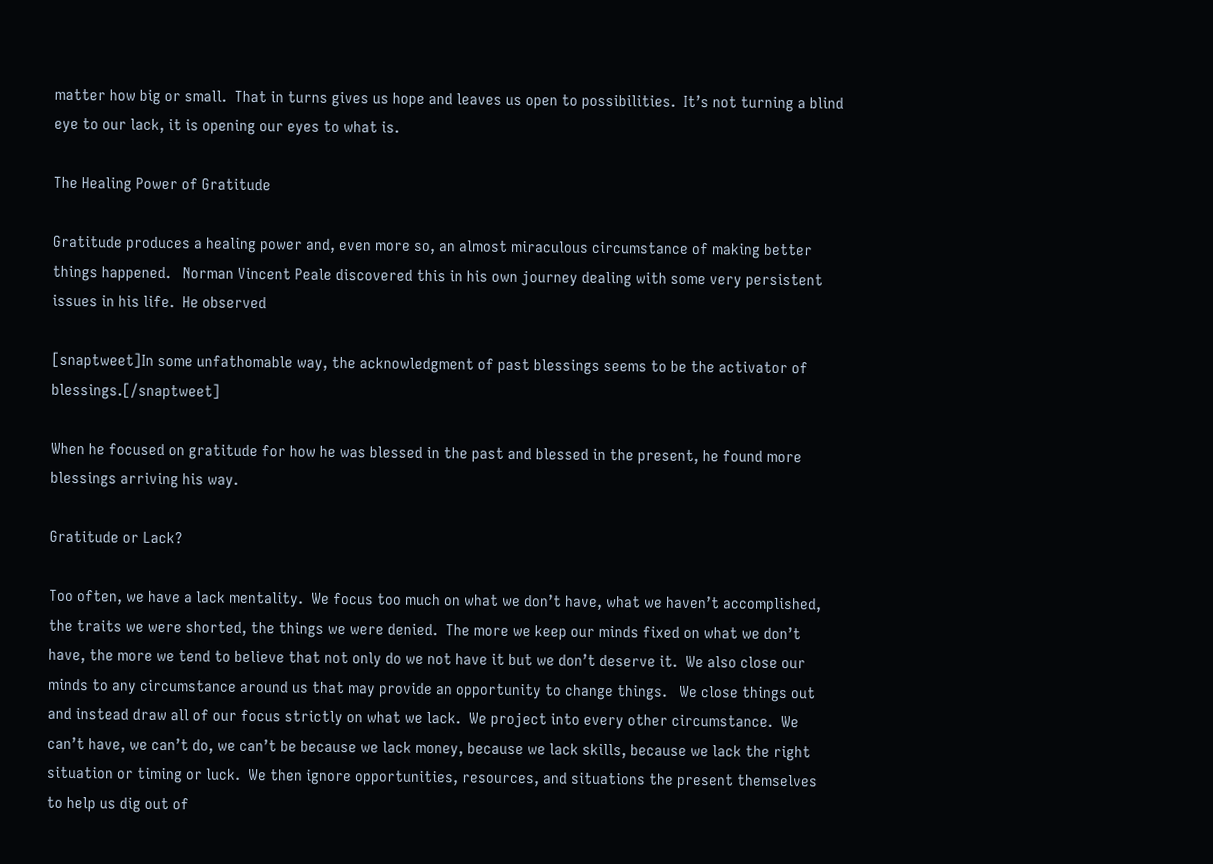matter how big or small.  That in turns gives us hope and leaves us open to possibilities.  It’s not turning a blind eye to our lack, it is opening our eyes to what is.

The Healing Power of Gratitude

Gratitude produces a healing power and, even more so, an almost miraculous circumstance of making better things happened.   Norman Vincent Peale discovered this in his own journey dealing with some very persistent issues in his life.  He observed

[snaptweet]In some unfathomable way, the acknowledgment of past blessings seems to be the activator of blessings.[/snaptweet]

When he focused on gratitude for how he was blessed in the past and blessed in the present, he found more blessings arriving his way.

Gratitude or Lack?

Too often, we have a lack mentality.  We focus too much on what we don’t have, what we haven’t accomplished, the traits we were shorted, the things we were denied.  The more we keep our minds fixed on what we don’t have, the more we tend to believe that not only do we not have it but we don’t deserve it.  We also close our minds to any circumstance around us that may provide an opportunity to change things.   We close things out and instead draw all of our focus strictly on what we lack.  We project into every other circumstance.  We can’t have, we can’t do, we can’t be because we lack money, because we lack skills, because we lack the right situation or timing or luck.  We then ignore opportunities, resources, and situations the present themselves to help us dig out of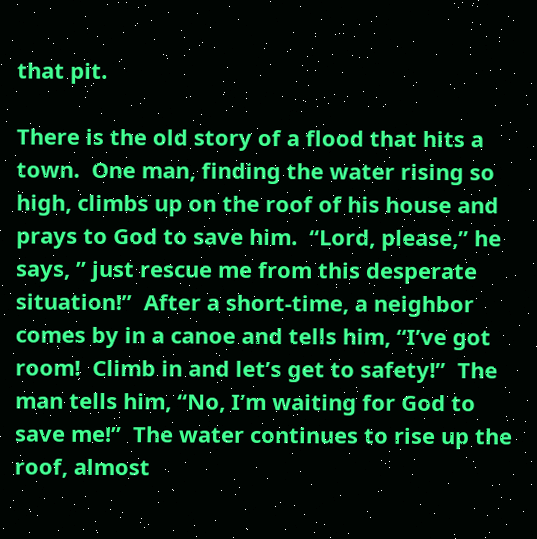that pit.

There is the old story of a flood that hits a town.  One man, finding the water rising so high, climbs up on the roof of his house and prays to God to save him.  “Lord, please,” he says, ” just rescue me from this desperate situation!”  After a short-time, a neighbor comes by in a canoe and tells him, “I’ve got room!  Climb in and let’s get to safety!”  The man tells him, “No, I’m waiting for God to save me!”  The water continues to rise up the roof, almost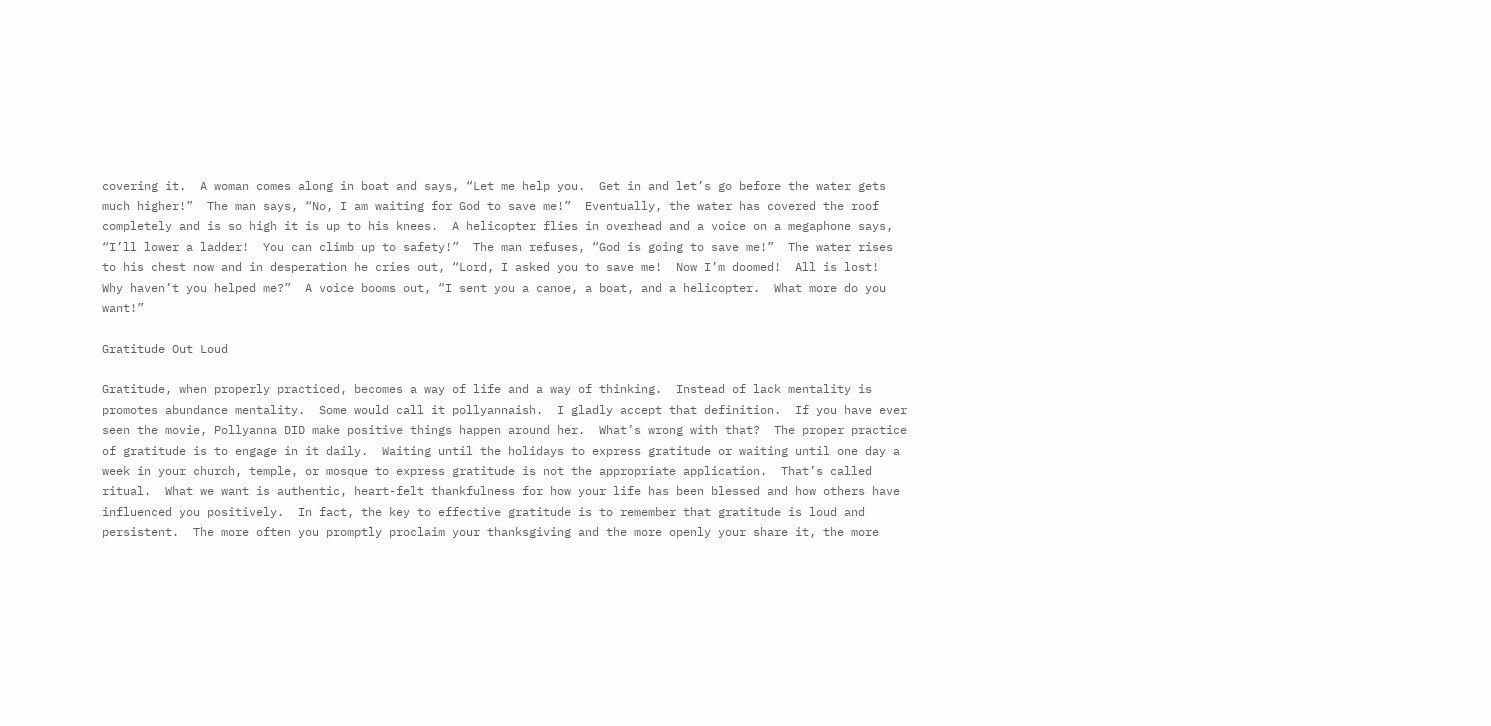covering it.  A woman comes along in boat and says, “Let me help you.  Get in and let’s go before the water gets much higher!”  The man says, “No, I am waiting for God to save me!”  Eventually, the water has covered the roof completely and is so high it is up to his knees.  A helicopter flies in overhead and a voice on a megaphone says, “I’ll lower a ladder!  You can climb up to safety!”  The man refuses, “God is going to save me!”  The water rises to his chest now and in desperation he cries out, “Lord, I asked you to save me!  Now I’m doomed!  All is lost!  Why haven’t you helped me?”  A voice booms out, “I sent you a canoe, a boat, and a helicopter.  What more do you want!”

Gratitude Out Loud

Gratitude, when properly practiced, becomes a way of life and a way of thinking.  Instead of lack mentality is promotes abundance mentality.  Some would call it pollyannaish.  I gladly accept that definition.  If you have ever seen the movie, Pollyanna DID make positive things happen around her.  What’s wrong with that?  The proper practice of gratitude is to engage in it daily.  Waiting until the holidays to express gratitude or waiting until one day a week in your church, temple, or mosque to express gratitude is not the appropriate application.  That’s called ritual.  What we want is authentic, heart-felt thankfulness for how your life has been blessed and how others have influenced you positively.  In fact, the key to effective gratitude is to remember that gratitude is loud and persistent.  The more often you promptly proclaim your thanksgiving and the more openly your share it, the more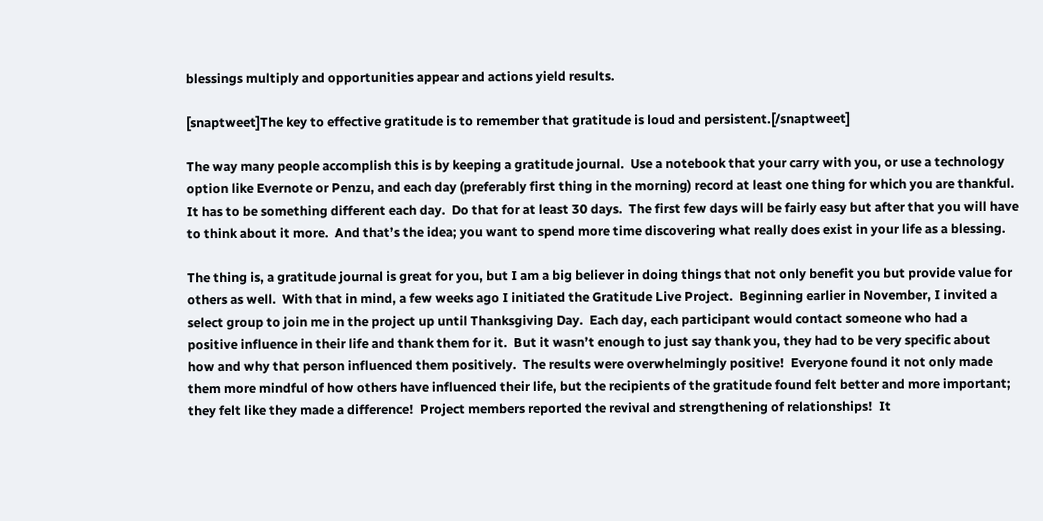blessings multiply and opportunities appear and actions yield results.

[snaptweet]The key to effective gratitude is to remember that gratitude is loud and persistent.[/snaptweet]

The way many people accomplish this is by keeping a gratitude journal.  Use a notebook that your carry with you, or use a technology option like Evernote or Penzu, and each day (preferably first thing in the morning) record at least one thing for which you are thankful.  It has to be something different each day.  Do that for at least 30 days.  The first few days will be fairly easy but after that you will have to think about it more.  And that’s the idea; you want to spend more time discovering what really does exist in your life as a blessing.

The thing is, a gratitude journal is great for you, but I am a big believer in doing things that not only benefit you but provide value for others as well.  With that in mind, a few weeks ago I initiated the Gratitude Live Project.  Beginning earlier in November, I invited a select group to join me in the project up until Thanksgiving Day.  Each day, each participant would contact someone who had a positive influence in their life and thank them for it.  But it wasn’t enough to just say thank you, they had to be very specific about how and why that person influenced them positively.  The results were overwhelmingly positive!  Everyone found it not only made them more mindful of how others have influenced their life, but the recipients of the gratitude found felt better and more important; they felt like they made a difference!  Project members reported the revival and strengthening of relationships!  It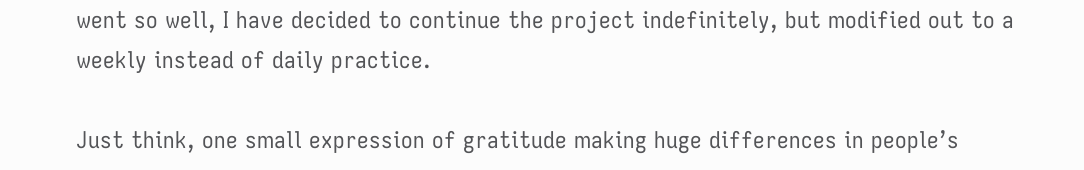went so well, I have decided to continue the project indefinitely, but modified out to a weekly instead of daily practice.

Just think, one small expression of gratitude making huge differences in people’s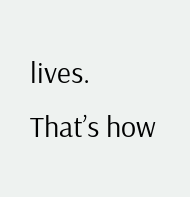lives.  That’s how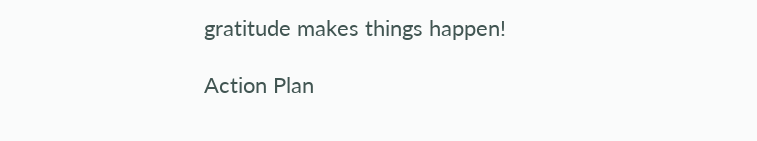gratitude makes things happen!

Action Plan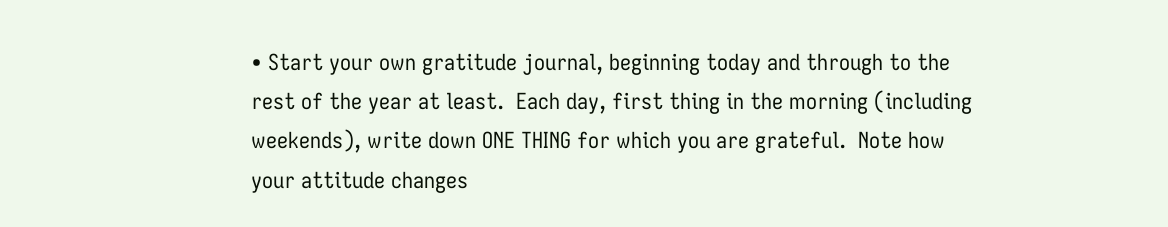• Start your own gratitude journal, beginning today and through to the rest of the year at least.  Each day, first thing in the morning (including weekends), write down ONE THING for which you are grateful.  Note how your attitude changes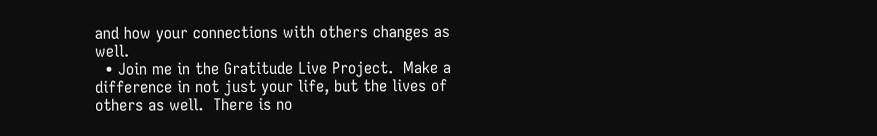and how your connections with others changes as well.
  • Join me in the Gratitude Live Project.  Make a difference in not just your life, but the lives of others as well.  There is no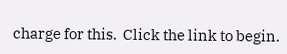charge for this.  Click the link to begin.